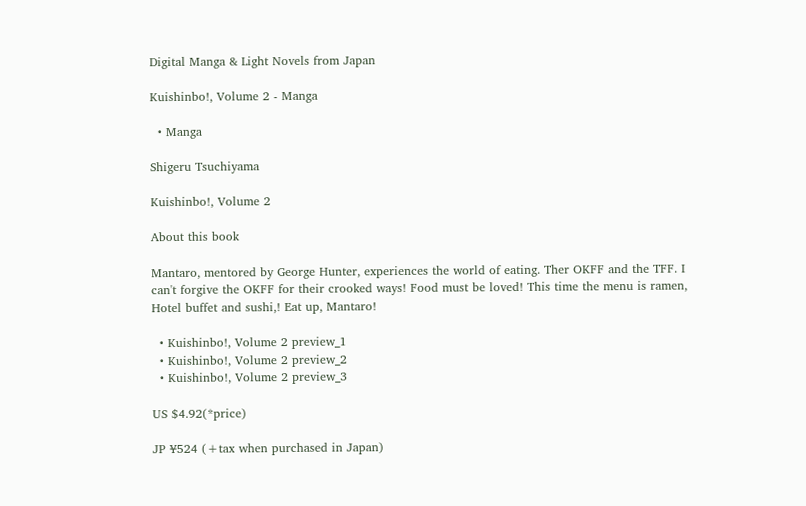Digital Manga & Light Novels from Japan

Kuishinbo!, Volume 2 - Manga

  • Manga

Shigeru Tsuchiyama

Kuishinbo!, Volume 2

About this book

Mantaro, mentored by George Hunter, experiences the world of eating. Ther OKFF and the TFF. I can't forgive the OKFF for their crooked ways! Food must be loved! This time the menu is ramen, Hotel buffet and sushi,! Eat up, Mantaro!

  • Kuishinbo!, Volume 2 preview_1
  • Kuishinbo!, Volume 2 preview_2
  • Kuishinbo!, Volume 2 preview_3

US $4.92(*price)

JP ¥524 (+tax when purchased in Japan)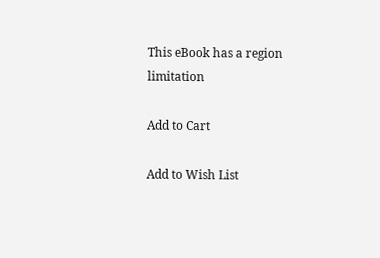This eBook has a region limitation

Add to Cart

Add to Wish List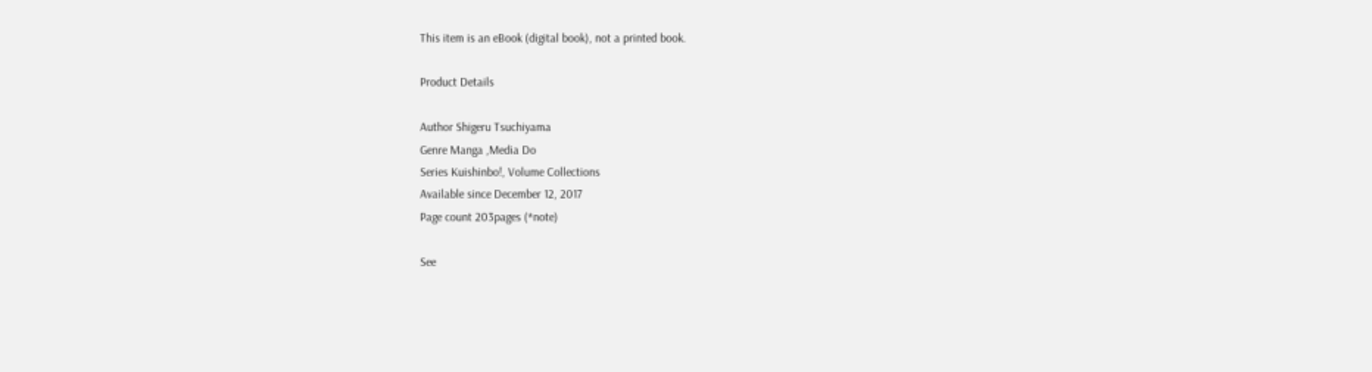This item is an eBook (digital book), not a printed book.

Product Details

Author Shigeru Tsuchiyama
Genre Manga ,Media Do
Series Kuishinbo!, Volume Collections
Available since December 12, 2017
Page count 203pages (*note)

See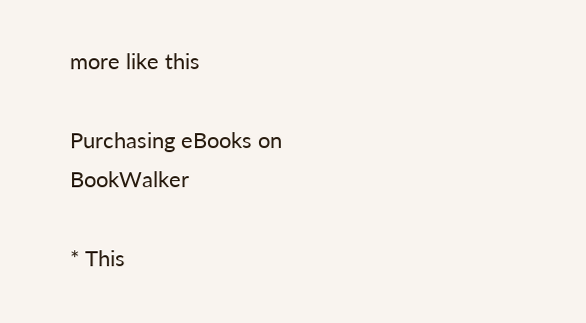more like this

Purchasing eBooks on BookWalker

* This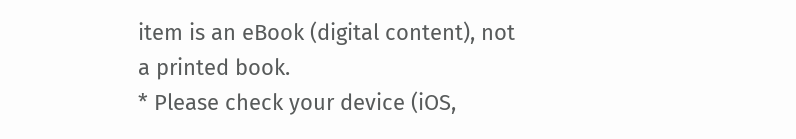item is an eBook (digital content), not a printed book.
* Please check your device (iOS,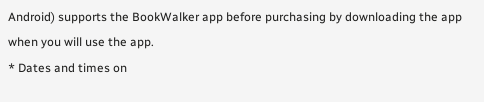Android) supports the BookWalker app before purchasing by downloading the app when you will use the app.
* Dates and times on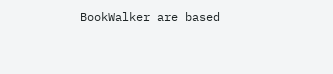BookWalker are based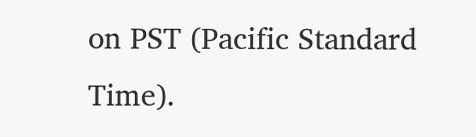on PST (Pacific Standard Time).